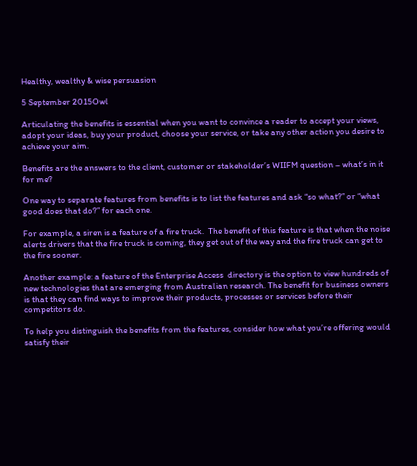Healthy, wealthy & wise persuasion

5 September 2015Owl

Articulating the benefits is essential when you want to convince a reader to accept your views, adopt your ideas, buy your product, choose your service, or take any other action you desire to achieve your aim.

Benefits are the answers to the client, customer or stakeholder’s WIIFM question – what’s in it for me?

One way to separate features from benefits is to list the features and ask “so what?” or “what good does that do?” for each one.

For example, a siren is a feature of a fire truck.  The benefit of this feature is that when the noise alerts drivers that the fire truck is coming, they get out of the way and the fire truck can get to the fire sooner.

Another example: a feature of the Enterprise Access  directory is the option to view hundreds of new technologies that are emerging from Australian research. The benefit for business owners is that they can find ways to improve their products, processes or services before their competitors do.

To help you distinguish the benefits from the features, consider how what you’re offering would satisfy their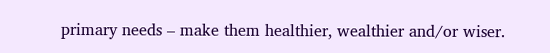primary needs – make them healthier, wealthier and/or wiser.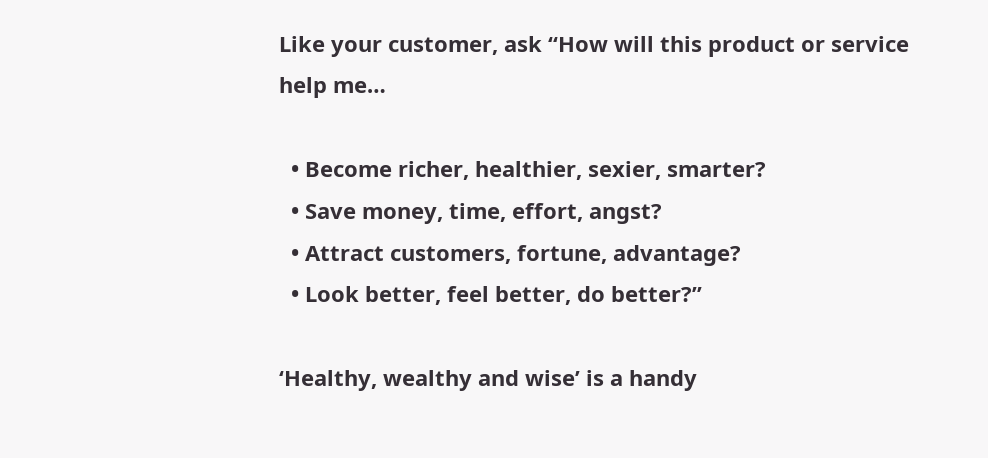Like your customer, ask “How will this product or service help me…

  • Become richer, healthier, sexier, smarter?
  • Save money, time, effort, angst?
  • Attract customers, fortune, advantage?
  • Look better, feel better, do better?”

‘Healthy, wealthy and wise’ is a handy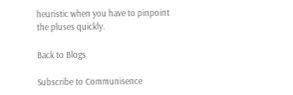heuristic when you have to pinpoint the pluses quickly.

Back to Blogs

Subscribe to Communisence